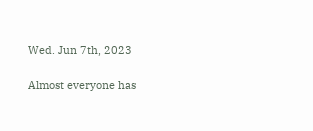Wed. Jun 7th, 2023

Almost everyone has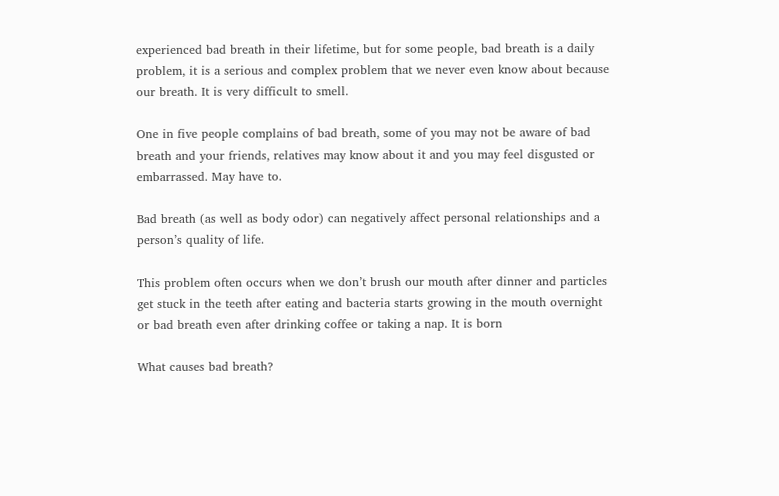experienced bad breath in their lifetime, but for some people, bad breath is a daily problem, it is a serious and complex problem that we never even know about because our breath. It is very difficult to smell.

One in five people complains of bad breath, some of you may not be aware of bad breath and your friends, relatives may know about it and you may feel disgusted or embarrassed. May have to.

Bad breath (as well as body odor) can negatively affect personal relationships and a person’s quality of life.

This problem often occurs when we don’t brush our mouth after dinner and particles get stuck in the teeth after eating and bacteria starts growing in the mouth overnight or bad breath even after drinking coffee or taking a nap. It is born

What causes bad breath?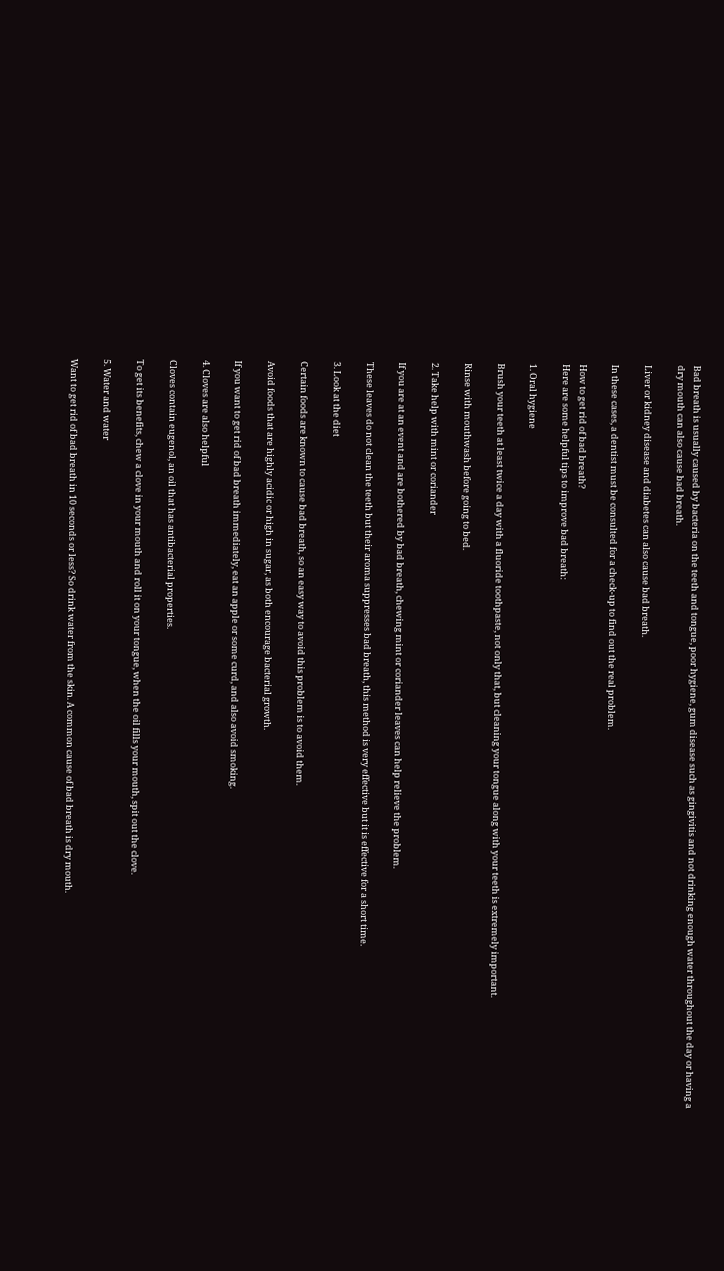Bad breath is usually caused by bacteria on the teeth and tongue, poor hygiene, gum disease such as gingivitis and not drinking enough water throughout the day or having a dry mouth can also cause bad breath.

Liver or kidney disease and diabetes can also cause bad breath.

In these cases, a dentist must be consulted for a check-up to find out the real problem.

How to get rid of bad breath?
Here are some helpful tips to improve bad breath:

1. Oral hygiene

Brush your teeth at least twice a day with a fluoride toothpaste, not only that, but cleaning your tongue along with your teeth is extremely important.

Rinse with mouthwash before going to bed.

2. Take help with mint or coriander

If you are at an event and are bothered by bad breath, chewing mint or coriander leaves can help relieve the problem.

These leaves do not clean the teeth but their aroma suppresses bad breath, this method is very effective but it is effective for a short time.

3. Look at the diet

Certain foods are known to cause bad breath, so an easy way to avoid this problem is to avoid them.

Avoid foods that are highly acidic or high in sugar, as both encourage bacterial growth.

If you want to get rid of bad breath immediately, eat an apple or some curd, and also avoid smoking.

4. Cloves are also helpful

Cloves contain eugenol, an oil that has antibacterial properties.

To get its benefits, chew a clove in your mouth and roll it on your tongue, when the oil fills your mouth, spit out the clove.

5. Water and water

Want to get rid of bad breath in 10 seconds or less? So drink water from the skin. A common cause of bad breath is dry mouth.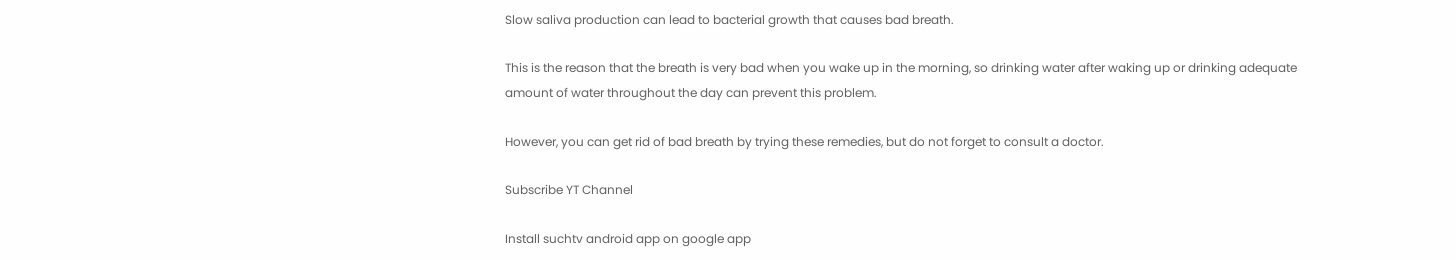Slow saliva production can lead to bacterial growth that causes bad breath.

This is the reason that the breath is very bad when you wake up in the morning, so drinking water after waking up or drinking adequate amount of water throughout the day can prevent this problem.

However, you can get rid of bad breath by trying these remedies, but do not forget to consult a doctor.

Subscribe YT Channel

Install suchtv android app on google app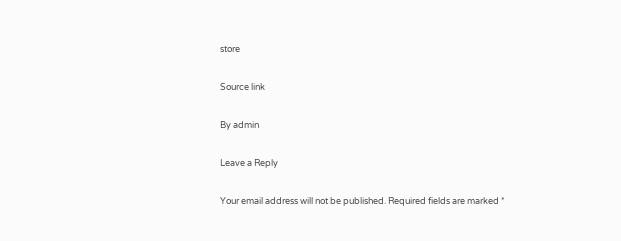store

Source link

By admin

Leave a Reply

Your email address will not be published. Required fields are marked *